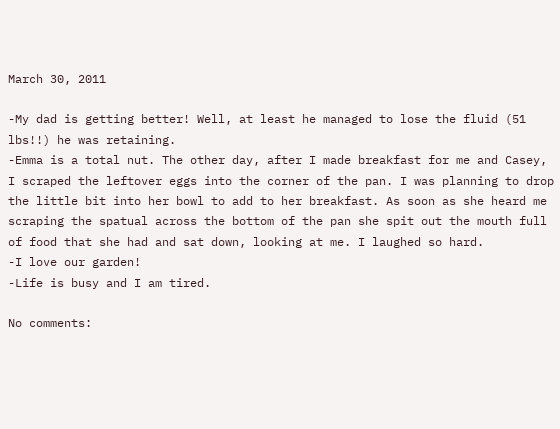March 30, 2011

-My dad is getting better! Well, at least he managed to lose the fluid (51 lbs!!) he was retaining.
-Emma is a total nut. The other day, after I made breakfast for me and Casey, I scraped the leftover eggs into the corner of the pan. I was planning to drop the little bit into her bowl to add to her breakfast. As soon as she heard me scraping the spatual across the bottom of the pan she spit out the mouth full of food that she had and sat down, looking at me. I laughed so hard.
-I love our garden!
-Life is busy and I am tired.

No comments: